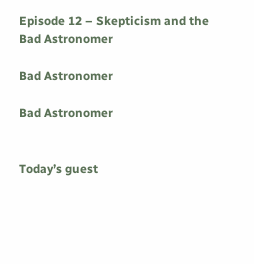Episode 12 – Skepticism and the Bad Astronomer

Bad Astronomer

Bad Astronomer


Today’s guest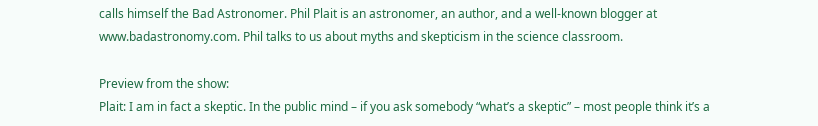calls himself the Bad Astronomer. Phil Plait is an astronomer, an author, and a well-known blogger at www.badastronomy.com. Phil talks to us about myths and skepticism in the science classroom.

Preview from the show:
Plait: I am in fact a skeptic. In the public mind – if you ask somebody “what’s a skeptic” – most people think it’s a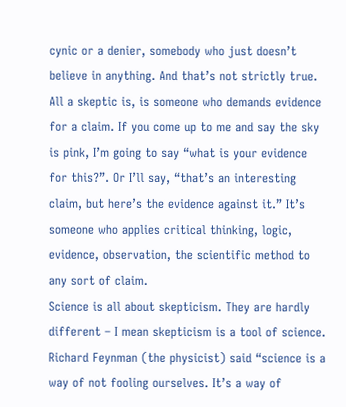cynic or a denier, somebody who just doesn’t believe in anything. And that’s not strictly true. All a skeptic is, is someone who demands evidence for a claim. If you come up to me and say the sky is pink, I’m going to say “what is your evidence for this?”. Or I’ll say, “that’s an interesting claim, but here’s the evidence against it.” It’s someone who applies critical thinking, logic, evidence, observation, the scientific method to any sort of claim.
Science is all about skepticism. They are hardly different – I mean skepticism is a tool of science. Richard Feynman (the physicist) said “science is a way of not fooling ourselves. It’s a way of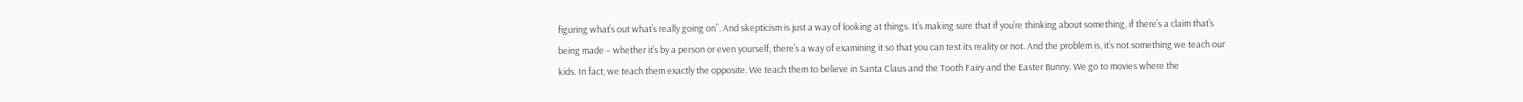figuring what’s out what’s really going on”. And skepticism is just a way of looking at things. It’s making sure that if you’re thinking about something, if there’s a claim that’s being made – whether it’s by a person or even yourself, there’s a way of examining it so that you can test its reality or not. And the problem is, it’s not something we teach our kids. In fact, we teach them exactly the opposite. We teach them to believe in Santa Claus and the Tooth Fairy and the Easter Bunny. We go to movies where the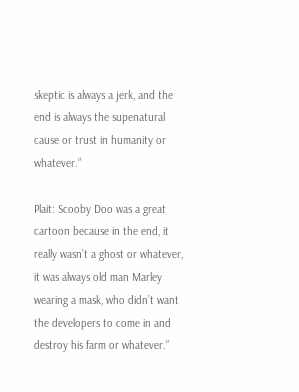skeptic is always a jerk, and the end is always the supenatural cause or trust in humanity or whatever.”

Plait: Scooby Doo was a great cartoon because in the end, it really wasn’t a ghost or whatever, it was always old man Marley wearing a mask, who didn’t want the developers to come in and destroy his farm or whatever.”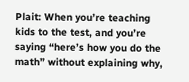Plait: When you’re teaching kids to the test, and you’re saying “here’s how you do the math” without explaining why,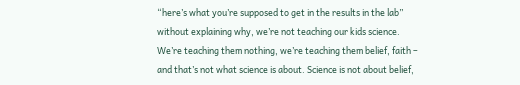“here’s what you’re supposed to get in the results in the lab” without explaining why, we’re not teaching our kids science. We’re teaching them nothing, we’re teaching them belief, faith – and that’s not what science is about. Science is not about belief,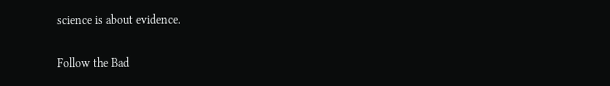science is about evidence.

Follow the Bad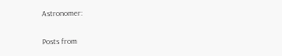Astronomer:

Posts from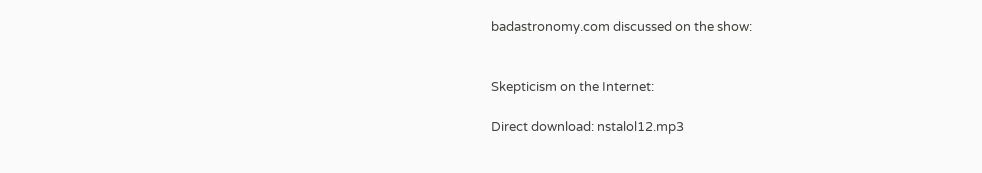badastronomy.com discussed on the show:


Skepticism on the Internet:

Direct download: nstalol12.mp3